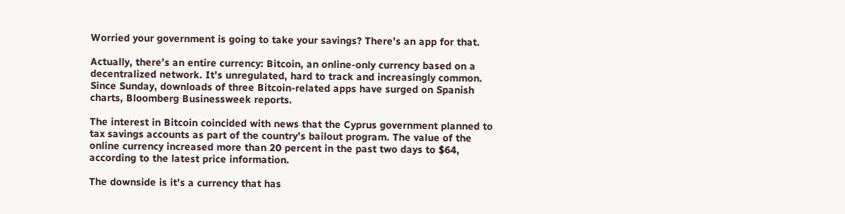Worried your government is going to take your savings? There’s an app for that.

Actually, there’s an entire currency: Bitcoin, an online-only currency based on a decentralized network. It’s unregulated, hard to track and increasingly common. Since Sunday, downloads of three Bitcoin-related apps have surged on Spanish charts, Bloomberg Businessweek reports.

The interest in Bitcoin coincided with news that the Cyprus government planned to tax savings accounts as part of the country’s bailout program. The value of the online currency increased more than 20 percent in the past two days to $64, according to the latest price information.

The downside is it’s a currency that has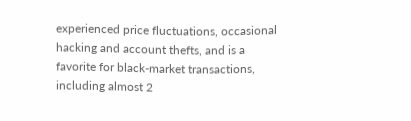experienced price fluctuations, occasional hacking and account thefts, and is a favorite for black-market transactions, including almost 2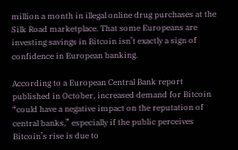million a month in illegal online drug purchases at the Silk Road marketplace. That some Europeans are investing savings in Bitcoin isn’t exactly a sign of confidence in European banking.

According to a European Central Bank report published in October, increased demand for Bitcoin “could have a negative impact on the reputation of central banks,” especially if the public perceives Bitcoin’s rise is due to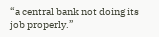“a central bank not doing its job properly.”